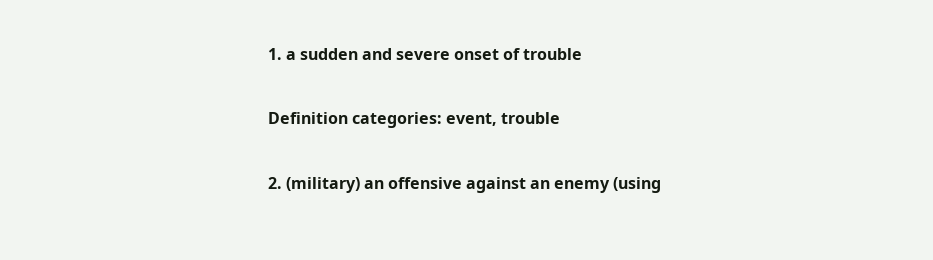1. a sudden and severe onset of trouble

Definition categories: event, trouble

2. (military) an offensive against an enemy (using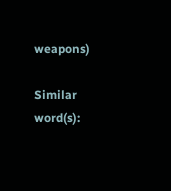weapons)

Similar word(s):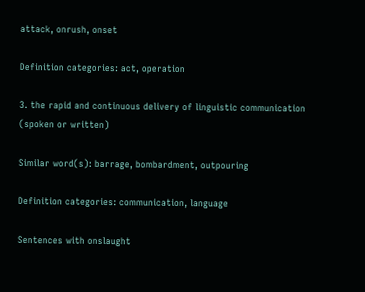attack, onrush, onset

Definition categories: act, operation

3. the rapid and continuous delivery of linguistic communication (spoken or written)

Similar word(s): barrage, bombardment, outpouring

Definition categories: communication, language

Sentences with onslaught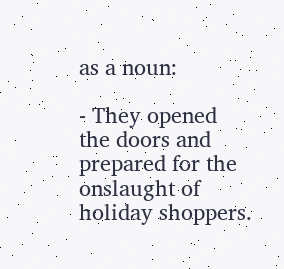as a noun:

- They opened the doors and prepared for the onslaught of holiday shoppers.